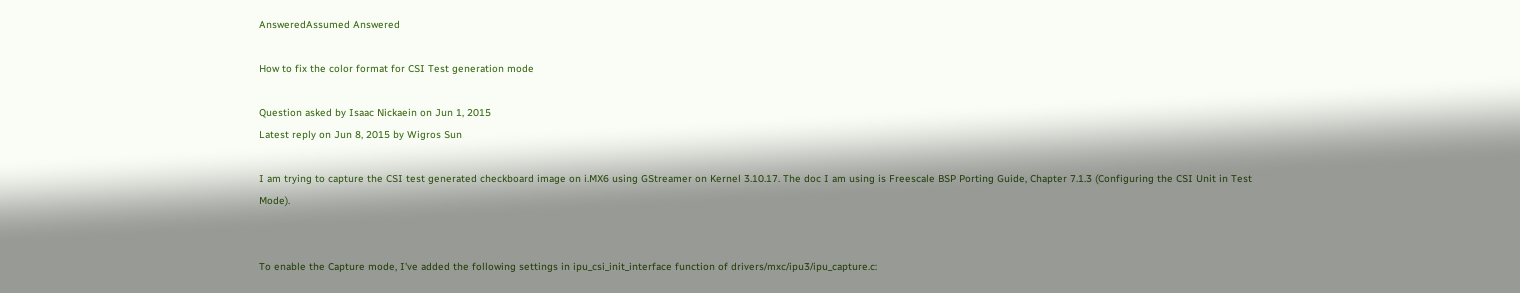AnsweredAssumed Answered

How to fix the color format for CSI Test generation mode

Question asked by Isaac Nickaein on Jun 1, 2015
Latest reply on Jun 8, 2015 by Wigros Sun

I am trying to capture the CSI test generated checkboard image on i.MX6 using GStreamer on Kernel 3.10.17. The doc I am using is Freescale BSP Porting Guide, Chapter 7.1.3 (Configuring the CSI Unit in Test Mode).


To enable the Capture mode, I've added the following settings in ipu_csi_init_interface function of drivers/mxc/ipu3/ipu_capture.c: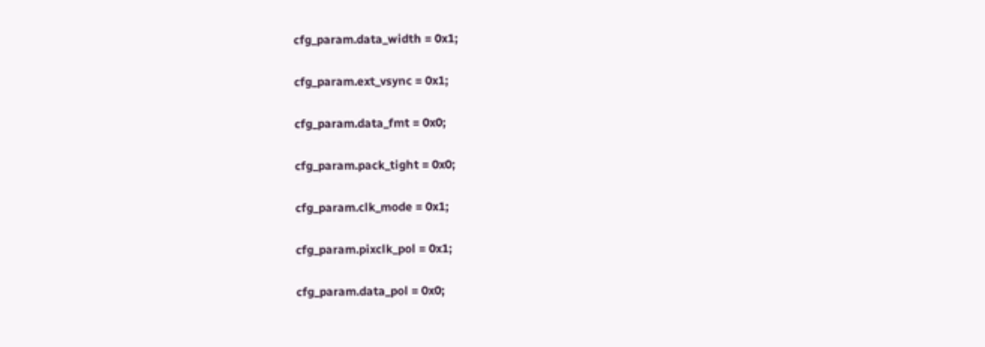cfg_param.data_width = 0x1;

cfg_param.ext_vsync = 0x1;

cfg_param.data_fmt = 0x0;

cfg_param.pack_tight = 0x0;

cfg_param.clk_mode = 0x1;

cfg_param.pixclk_pol = 0x1;

cfg_param.data_pol = 0x0;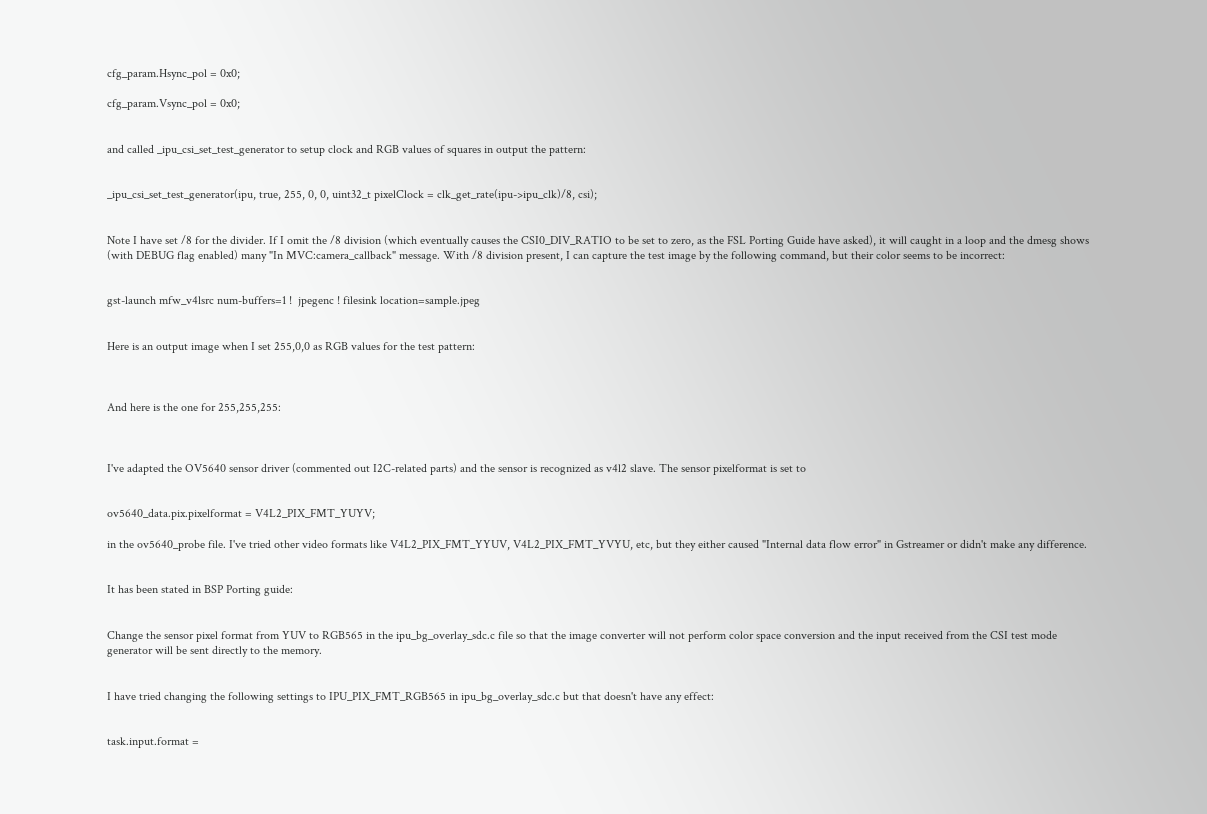cfg_param.Hsync_pol = 0x0;

cfg_param.Vsync_pol = 0x0;


and called _ipu_csi_set_test_generator to setup clock and RGB values of squares in output the pattern:


_ipu_csi_set_test_generator(ipu, true, 255, 0, 0, uint32_t pixelClock = clk_get_rate(ipu->ipu_clk)/8, csi);


Note I have set /8 for the divider. If I omit the /8 division (which eventually causes the CSI0_DIV_RATIO to be set to zero, as the FSL Porting Guide have asked), it will caught in a loop and the dmesg shows (with DEBUG flag enabled) many "In MVC:camera_callback" message. With /8 division present, I can capture the test image by the following command, but their color seems to be incorrect:


gst-launch mfw_v4lsrc num-buffers=1 !  jpegenc ! filesink location=sample.jpeg


Here is an output image when I set 255,0,0 as RGB values for the test pattern:



And here is the one for 255,255,255:



I've adapted the OV5640 sensor driver (commented out I2C-related parts) and the sensor is recognized as v4l2 slave. The sensor pixelformat is set to


ov5640_data.pix.pixelformat = V4L2_PIX_FMT_YUYV;

in the ov5640_probe file. I've tried other video formats like V4L2_PIX_FMT_YYUV, V4L2_PIX_FMT_YVYU, etc, but they either caused "Internal data flow error" in Gstreamer or didn't make any difference.


It has been stated in BSP Porting guide:


Change the sensor pixel format from YUV to RGB565 in the ipu_bg_overlay_sdc.c file so that the image converter will not perform color space conversion and the input received from the CSI test mode generator will be sent directly to the memory.


I have tried changing the following settings to IPU_PIX_FMT_RGB565 in ipu_bg_overlay_sdc.c but that doesn't have any effect:


task.input.format =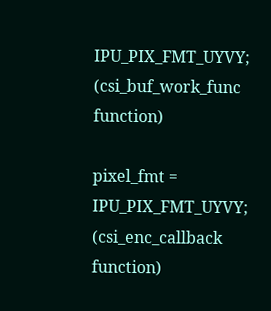IPU_PIX_FMT_UYVY;  (csi_buf_work_func function)

pixel_fmt = IPU_PIX_FMT_UYVY; (csi_enc_callback function)